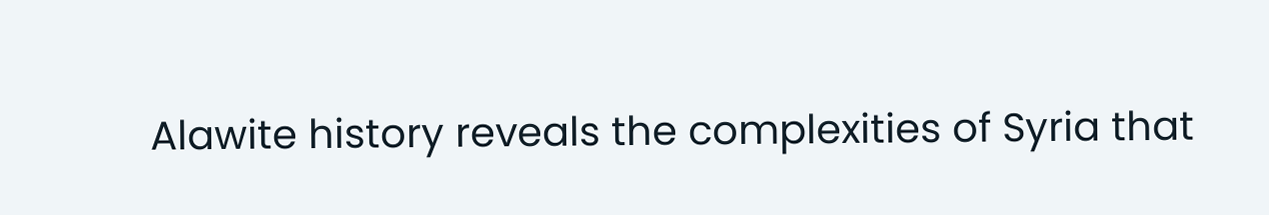Alawite history reveals the complexities of Syria that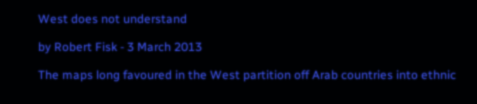West does not understand

by Robert Fisk - 3 March 2013

The maps long favoured in the West partition off Arab countries into ethnic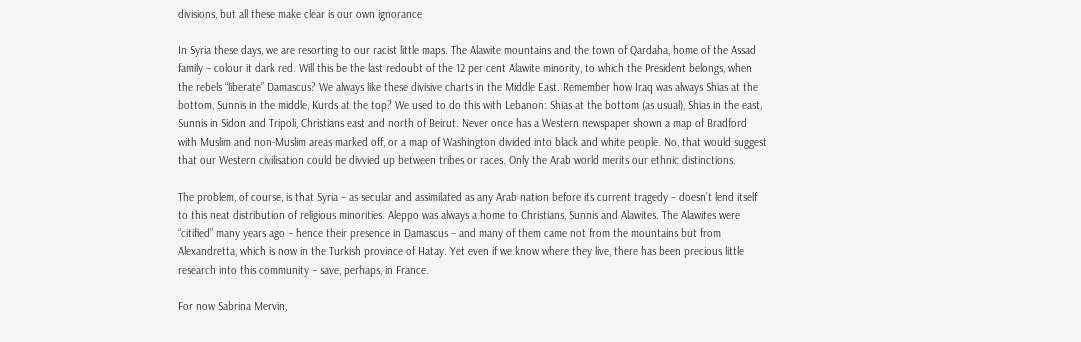divisions, but all these make clear is our own ignorance

In Syria these days, we are resorting to our racist little maps. The Alawite mountains and the town of Qardaha, home of the Assad family – colour it dark red. Will this be the last redoubt of the 12 per cent Alawite minority, to which the President belongs, when the rebels “liberate” Damascus? We always like these divisive charts in the Middle East. Remember how Iraq was always Shias at the bottom, Sunnis in the middle, Kurds at the top? We used to do this with Lebanon: Shias at the bottom (as usual), Shias in the east, Sunnis in Sidon and Tripoli, Christians east and north of Beirut. Never once has a Western newspaper shown a map of Bradford with Muslim and non-Muslim areas marked off, or a map of Washington divided into black and white people. No, that would suggest that our Western civilisation could be divvied up between tribes or races. Only the Arab world merits our ethnic distinctions.

The problem, of course, is that Syria – as secular and assimilated as any Arab nation before its current tragedy – doesn’t lend itself to this neat distribution of religious minorities. Aleppo was always a home to Christians, Sunnis and Alawites. The Alawites were “citified” many years ago – hence their presence in Damascus – and many of them came not from the mountains but from Alexandretta, which is now in the Turkish province of Hatay. Yet even if we know where they live, there has been precious little research into this community – save, perhaps, in France.

For now Sabrina Mervin,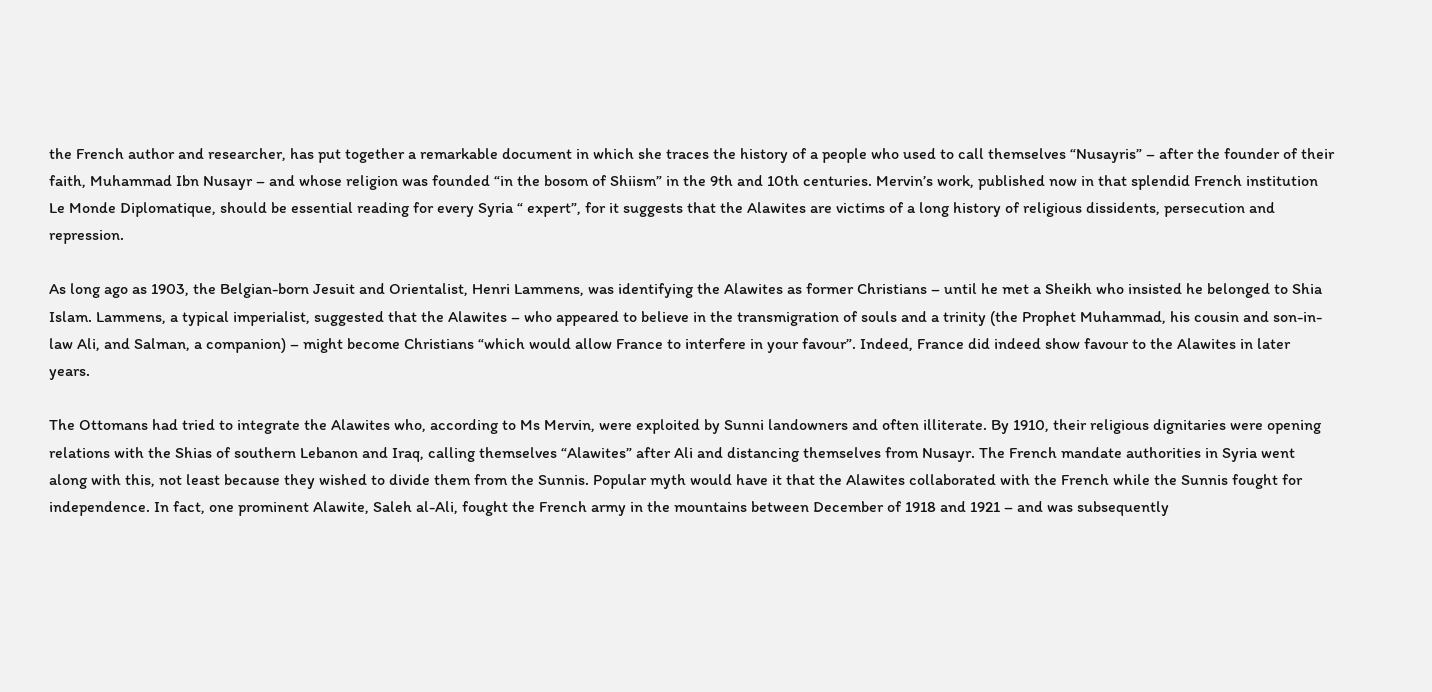the French author and researcher, has put together a remarkable document in which she traces the history of a people who used to call themselves “Nusayris” – after the founder of their faith, Muhammad Ibn Nusayr – and whose religion was founded “in the bosom of Shiism” in the 9th and 10th centuries. Mervin’s work, published now in that splendid French institution Le Monde Diplomatique, should be essential reading for every Syria “ expert”, for it suggests that the Alawites are victims of a long history of religious dissidents, persecution and repression.

As long ago as 1903, the Belgian-born Jesuit and Orientalist, Henri Lammens, was identifying the Alawites as former Christians – until he met a Sheikh who insisted he belonged to Shia Islam. Lammens, a typical imperialist, suggested that the Alawites – who appeared to believe in the transmigration of souls and a trinity (the Prophet Muhammad, his cousin and son-in-law Ali, and Salman, a companion) – might become Christians “which would allow France to interfere in your favour”. Indeed, France did indeed show favour to the Alawites in later years.

The Ottomans had tried to integrate the Alawites who, according to Ms Mervin, were exploited by Sunni landowners and often illiterate. By 1910, their religious dignitaries were opening relations with the Shias of southern Lebanon and Iraq, calling themselves “Alawites” after Ali and distancing themselves from Nusayr. The French mandate authorities in Syria went along with this, not least because they wished to divide them from the Sunnis. Popular myth would have it that the Alawites collaborated with the French while the Sunnis fought for independence. In fact, one prominent Alawite, Saleh al-Ali, fought the French army in the mountains between December of 1918 and 1921 – and was subsequently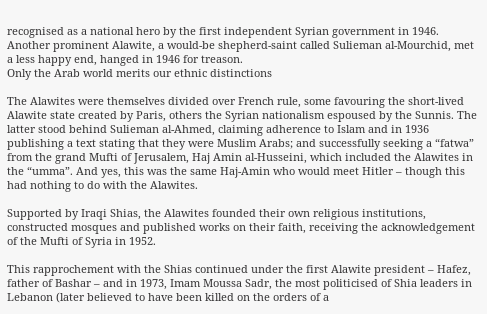recognised as a national hero by the first independent Syrian government in 1946. Another prominent Alawite, a would-be shepherd-saint called Sulieman al-Mourchid, met a less happy end, hanged in 1946 for treason.
Only the Arab world merits our ethnic distinctions

The Alawites were themselves divided over French rule, some favouring the short-lived Alawite state created by Paris, others the Syrian nationalism espoused by the Sunnis. The latter stood behind Sulieman al-Ahmed, claiming adherence to Islam and in 1936 publishing a text stating that they were Muslim Arabs; and successfully seeking a “fatwa” from the grand Mufti of Jerusalem, Haj Amin al-Husseini, which included the Alawites in the “umma”. And yes, this was the same Haj-Amin who would meet Hitler – though this had nothing to do with the Alawites.

Supported by Iraqi Shias, the Alawites founded their own religious institutions, constructed mosques and published works on their faith, receiving the acknowledgement of the Mufti of Syria in 1952.

This rapprochement with the Shias continued under the first Alawite president – Hafez, father of Bashar – and in 1973, Imam Moussa Sadr, the most politicised of Shia leaders in Lebanon (later believed to have been killed on the orders of a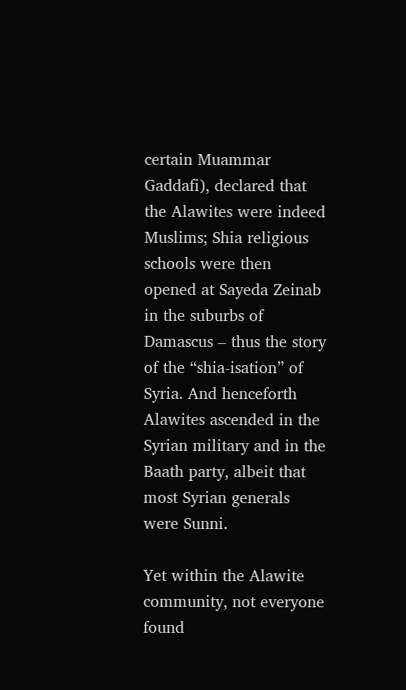certain Muammar Gaddafi), declared that the Alawites were indeed Muslims; Shia religious schools were then opened at Sayeda Zeinab in the suburbs of Damascus – thus the story of the “shia-isation” of Syria. And henceforth Alawites ascended in the Syrian military and in the Baath party, albeit that most Syrian generals were Sunni.

Yet within the Alawite community, not everyone found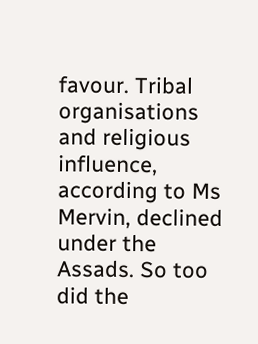favour. Tribal organisations and religious influence, according to Ms Mervin, declined under the Assads. So too did the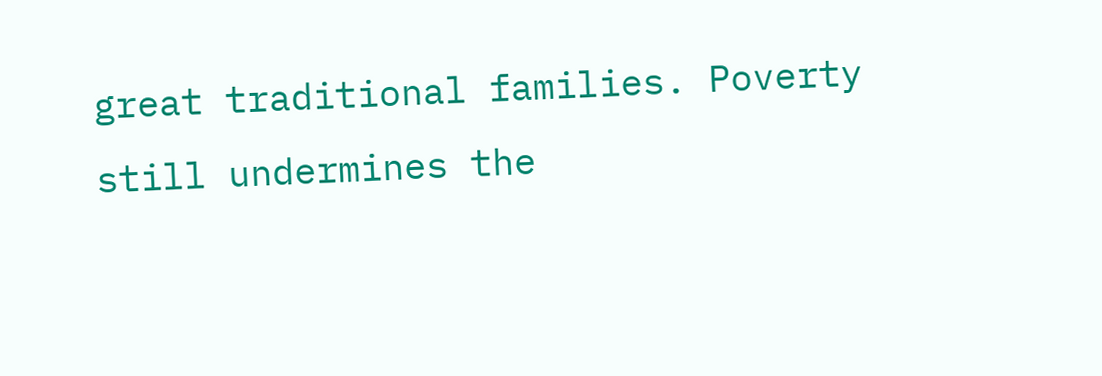great traditional families. Poverty still undermines the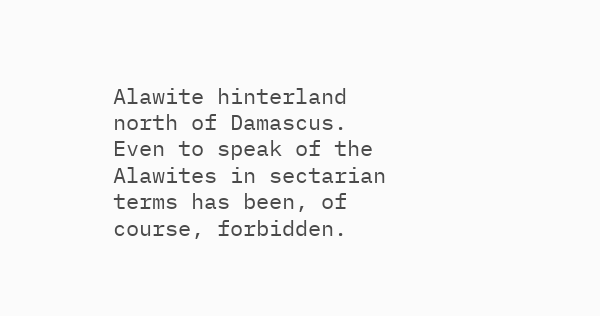Alawite hinterland north of Damascus. Even to speak of the Alawites in sectarian terms has been, of course, forbidden.